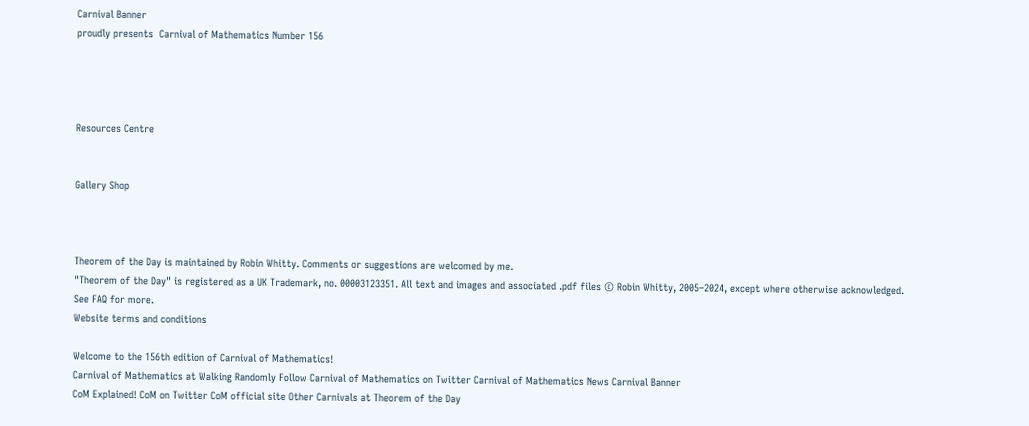Carnival Banner
proudly presents  Carnival of Mathematics Number 156




Resources Centre


Gallery Shop



Theorem of the Day is maintained by Robin Whitty. Comments or suggestions are welcomed by me.
"Theorem of the Day" is registered as a UK Trademark, no. 00003123351. All text and images and associated .pdf files © Robin Whitty, 2005–2024, except where otherwise acknowledged. See FAQ for more.
Website terms and conditions

Welcome to the 156th edition of Carnival of Mathematics!
Carnival of Mathematics at Walking Randomly Follow Carnival of Mathematics on Twitter Carnival of Mathematics News Carnival Banner
CoM Explained! CoM on Twitter CoM official site Other Carnivals at Theorem of the Day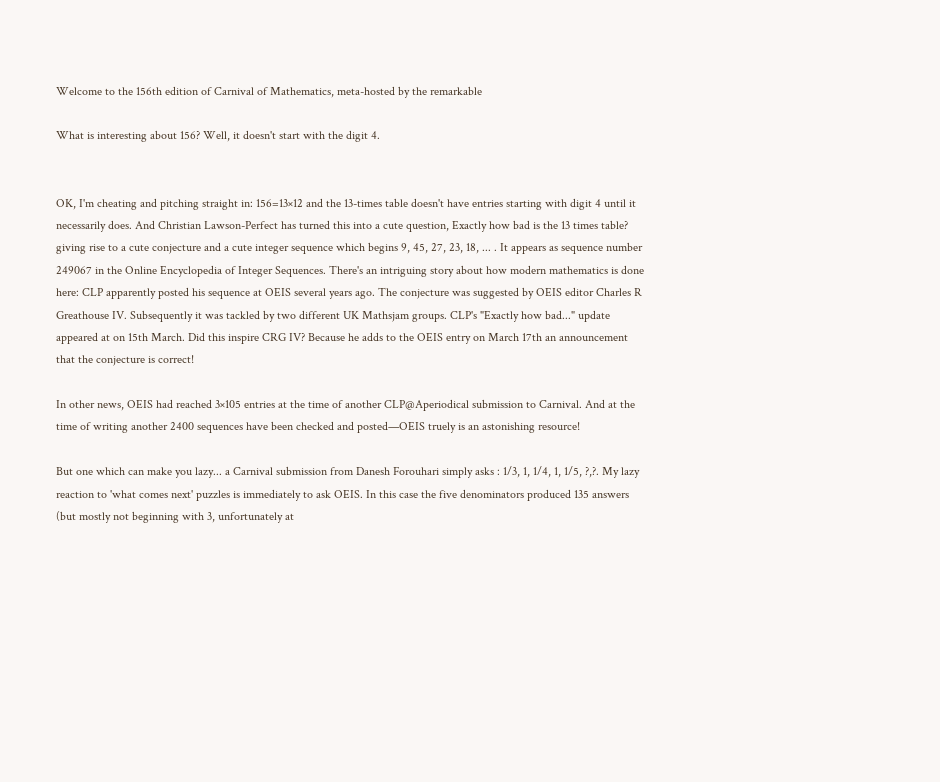Welcome to the 156th edition of Carnival of Mathematics, meta-hosted by the remarkable

What is interesting about 156? Well, it doesn't start with the digit 4.


OK, I'm cheating and pitching straight in: 156=13×12 and the 13-times table doesn't have entries starting with digit 4 until it necessarily does. And Christian Lawson-Perfect has turned this into a cute question, Exactly how bad is the 13 times table? giving rise to a cute conjecture and a cute integer sequence which begins 9, 45, 27, 23, 18, ... . It appears as sequence number 249067 in the Online Encyclopedia of Integer Sequences. There's an intriguing story about how modern mathematics is done here: CLP apparently posted his sequence at OEIS several years ago. The conjecture was suggested by OEIS editor Charles R Greathouse IV. Subsequently it was tackled by two different UK Mathsjam groups. CLP's "Exactly how bad..." update appeared at on 15th March. Did this inspire CRG IV? Because he adds to the OEIS entry on March 17th an announcement that the conjecture is correct!

In other news, OEIS had reached 3×105 entries at the time of another CLP@Aperiodical submission to Carnival. And at the time of writing another 2400 sequences have been checked and posted—OEIS truely is an astonishing resource!

But one which can make you lazy... a Carnival submission from Danesh Forouhari simply asks : 1/3, 1, 1/4, 1, 1/5, ?,?. My lazy reaction to 'what comes next' puzzles is immediately to ask OEIS. In this case the five denominators produced 135 answers (but mostly not beginning with 3, unfortunately at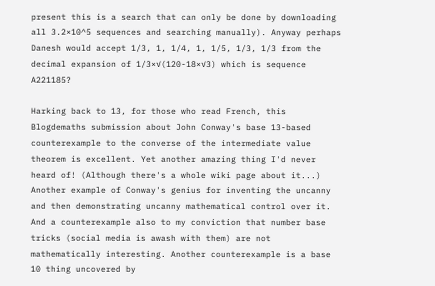present this is a search that can only be done by downloading all 3.2×10^5 sequences and searching manually). Anyway perhaps Danesh would accept 1/3, 1, 1/4, 1, 1/5, 1/3, 1/3 from the decimal expansion of 1/3×√(120-18×√3) which is sequence A221185?

Harking back to 13, for those who read French, this Blogdemaths submission about John Conway's base 13-based counterexample to the converse of the intermediate value theorem is excellent. Yet another amazing thing I'd never heard of! (Although there's a whole wiki page about it...) Another example of Conway's genius for inventing the uncanny and then demonstrating uncanny mathematical control over it. And a counterexample also to my conviction that number base tricks (social media is awash with them) are not mathematically interesting. Another counterexample is a base 10 thing uncovered by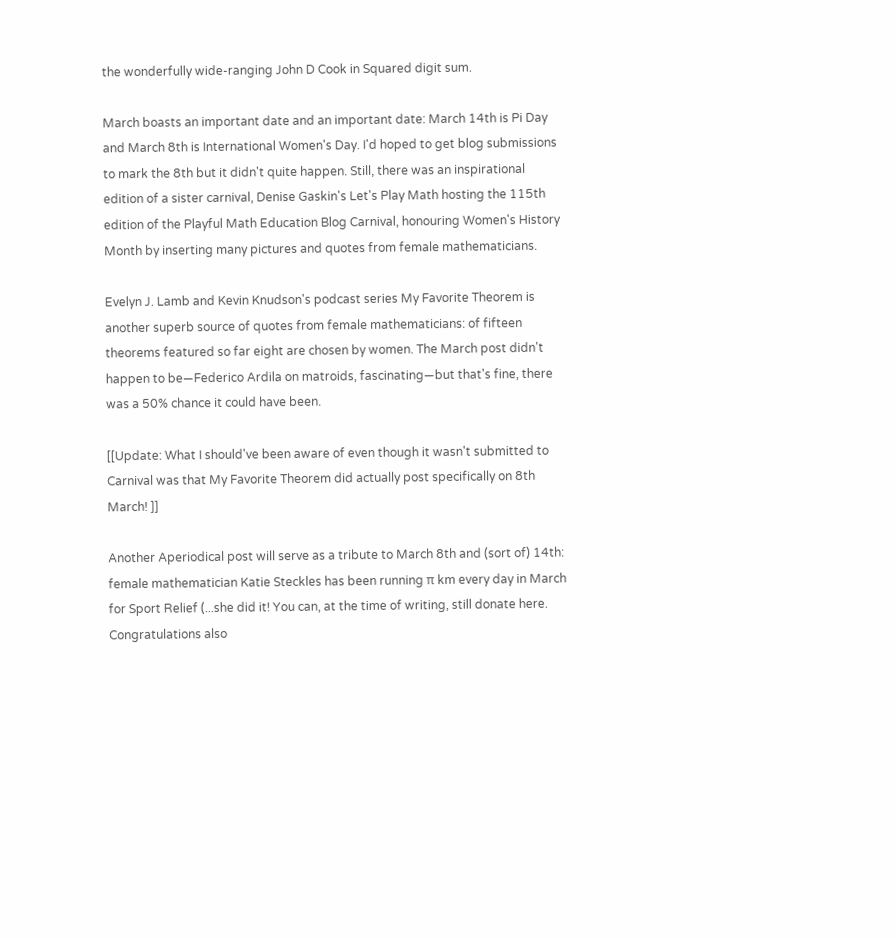the wonderfully wide-ranging John D Cook in Squared digit sum.

March boasts an important date and an important date: March 14th is Pi Day and March 8th is International Women's Day. I'd hoped to get blog submissions to mark the 8th but it didn't quite happen. Still, there was an inspirational edition of a sister carnival, Denise Gaskin's Let's Play Math hosting the 115th edition of the Playful Math Education Blog Carnival, honouring Women's History Month by inserting many pictures and quotes from female mathematicians.

Evelyn J. Lamb and Kevin Knudson's podcast series My Favorite Theorem is another superb source of quotes from female mathematicians: of fifteen theorems featured so far eight are chosen by women. The March post didn't happen to be—Federico Ardila on matroids, fascinating—but that's fine, there was a 50% chance it could have been.

[[Update: What I should've been aware of even though it wasn't submitted to Carnival was that My Favorite Theorem did actually post specifically on 8th March! ]]

Another Aperiodical post will serve as a tribute to March 8th and (sort of) 14th: female mathematician Katie Steckles has been running π km every day in March for Sport Relief (...she did it! You can, at the time of writing, still donate here. Congratulations also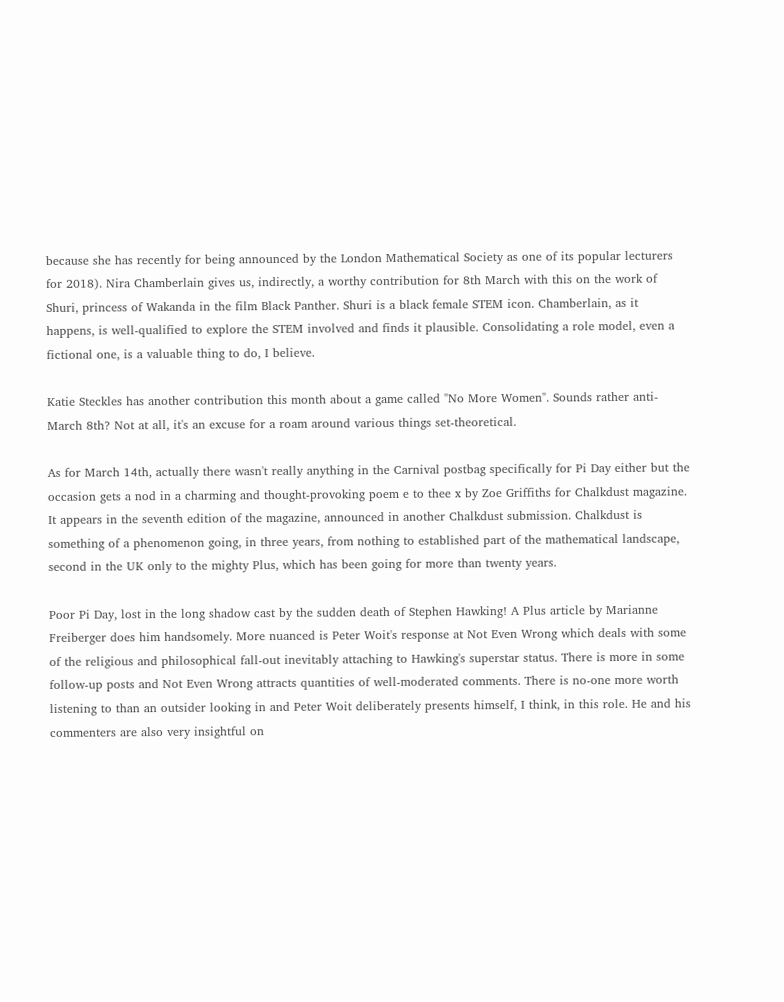because she has recently for being announced by the London Mathematical Society as one of its popular lecturers for 2018). Nira Chamberlain gives us, indirectly, a worthy contribution for 8th March with this on the work of Shuri, princess of Wakanda in the film Black Panther. Shuri is a black female STEM icon. Chamberlain, as it happens, is well-qualified to explore the STEM involved and finds it plausible. Consolidating a role model, even a fictional one, is a valuable thing to do, I believe.

Katie Steckles has another contribution this month about a game called "No More Women". Sounds rather anti-March 8th? Not at all, it's an excuse for a roam around various things set-theoretical.

As for March 14th, actually there wasn't really anything in the Carnival postbag specifically for Pi Day either but the occasion gets a nod in a charming and thought-provoking poem e to thee x by Zoe Griffiths for Chalkdust magazine. It appears in the seventh edition of the magazine, announced in another Chalkdust submission. Chalkdust is something of a phenomenon going, in three years, from nothing to established part of the mathematical landscape, second in the UK only to the mighty Plus, which has been going for more than twenty years.

Poor Pi Day, lost in the long shadow cast by the sudden death of Stephen Hawking! A Plus article by Marianne Freiberger does him handsomely. More nuanced is Peter Woit's response at Not Even Wrong which deals with some of the religious and philosophical fall-out inevitably attaching to Hawking's superstar status. There is more in some follow-up posts and Not Even Wrong attracts quantities of well-moderated comments. There is no-one more worth listening to than an outsider looking in and Peter Woit deliberately presents himself, I think, in this role. He and his commenters are also very insightful on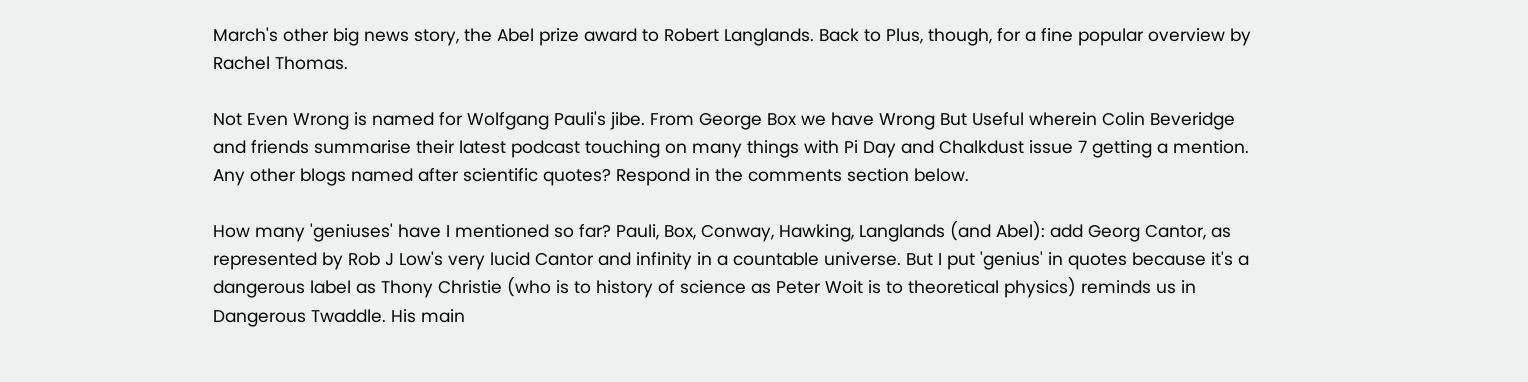March's other big news story, the Abel prize award to Robert Langlands. Back to Plus, though, for a fine popular overview by Rachel Thomas.

Not Even Wrong is named for Wolfgang Pauli's jibe. From George Box we have Wrong But Useful wherein Colin Beveridge and friends summarise their latest podcast touching on many things with Pi Day and Chalkdust issue 7 getting a mention. Any other blogs named after scientific quotes? Respond in the comments section below.

How many 'geniuses' have I mentioned so far? Pauli, Box, Conway, Hawking, Langlands (and Abel): add Georg Cantor, as represented by Rob J Low's very lucid Cantor and infinity in a countable universe. But I put 'genius' in quotes because it's a dangerous label as Thony Christie (who is to history of science as Peter Woit is to theoretical physics) reminds us in Dangerous Twaddle. His main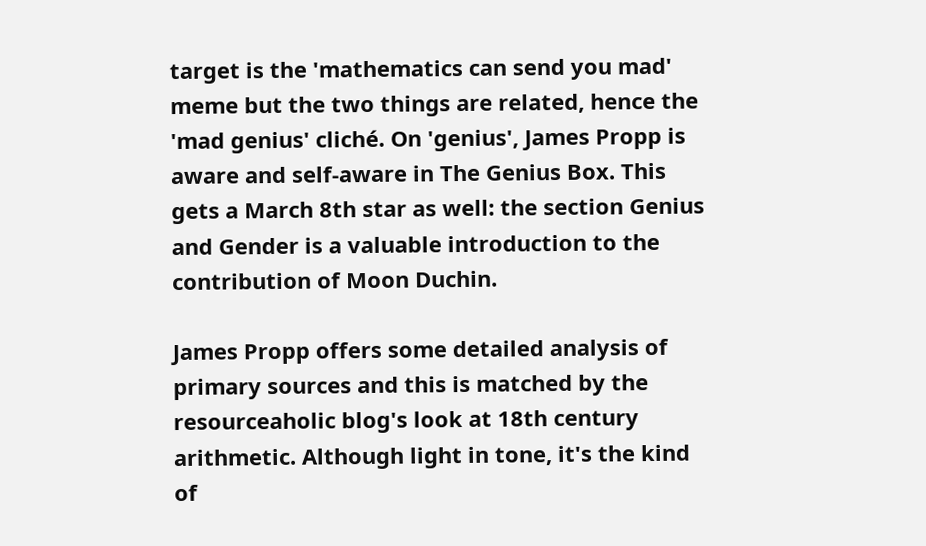target is the 'mathematics can send you mad' meme but the two things are related, hence the 'mad genius' cliché. On 'genius', James Propp is aware and self-aware in The Genius Box. This gets a March 8th star as well: the section Genius and Gender is a valuable introduction to the contribution of Moon Duchin.

James Propp offers some detailed analysis of primary sources and this is matched by the resourceaholic blog's look at 18th century arithmetic. Although light in tone, it's the kind of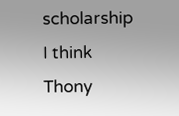scholarship I think Thony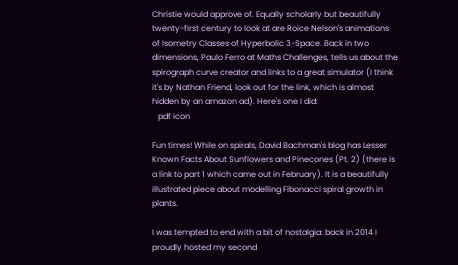Christie would approve of. Equally scholarly but beautifully twenty-first century to look at are Roice Nelson's animations of Isometry Classes of Hyperbolic 3-Space. Back in two dimensions, Paulo Ferro at Maths Challenges, tells us about the spirograph curve creator and links to a great simulator (I think it's by Nathan Friend, look out for the link, which is almost hidden by an amazon ad). Here's one I did:
   pdf icon

Fun times! While on spirals, David Bachman's blog has Lesser Known Facts About Sunflowers and Pinecones (Pt. 2) (there is a link to part 1 which came out in February). It is a beautifully illustrated piece about modelling Fibonacci spiral growth in plants.

I was tempted to end with a bit of nostalgia: back in 2014 I proudly hosted my second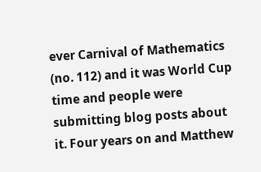ever Carnival of Mathematics (no. 112) and it was World Cup time and people were submitting blog posts about it. Four years on and Matthew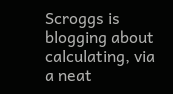Scroggs is blogging about calculating, via a neat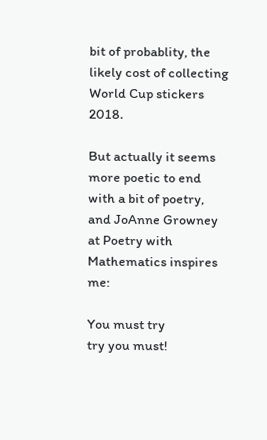bit of probablity, the likely cost of collecting World Cup stickers 2018.

But actually it seems more poetic to end with a bit of poetry, and JoAnne Growney at Poetry with Mathematics inspires me:

You must try
try you must!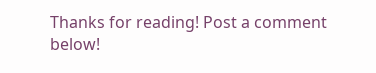Thanks for reading! Post a comment below!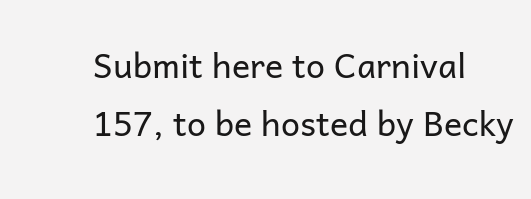Submit here to Carnival 157, to be hosted by Becky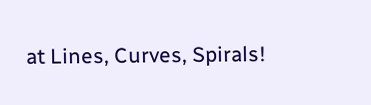at Lines, Curves, Spirals!